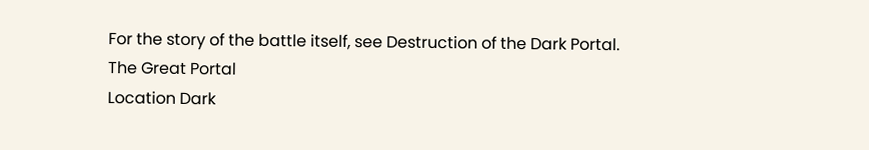For the story of the battle itself, see Destruction of the Dark Portal.
The Great Portal
Location Dark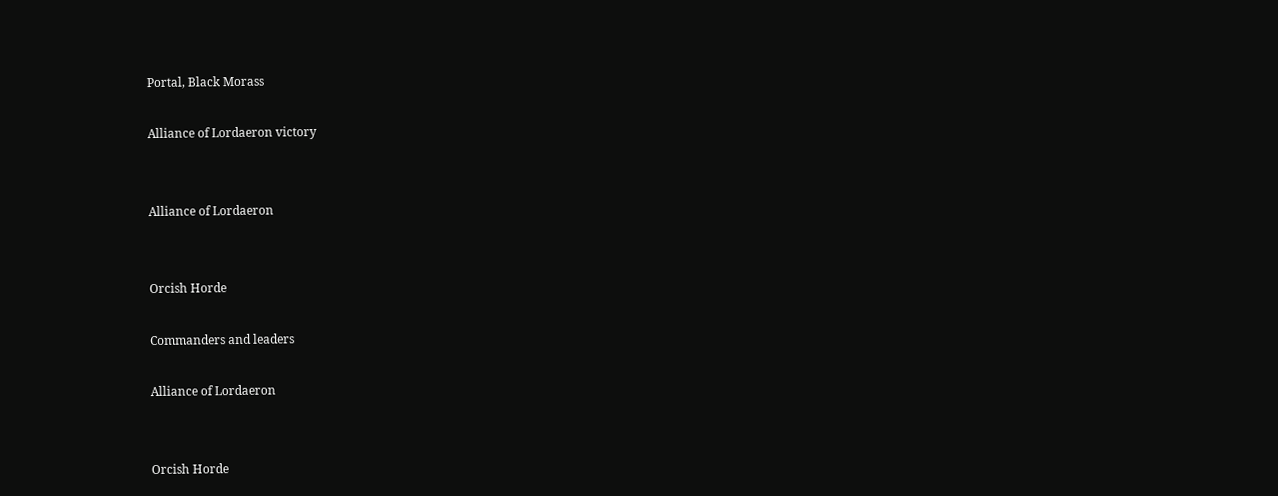Portal, Black Morass

Alliance of Lordaeron victory


Alliance of Lordaeron


Orcish Horde

Commanders and leaders

Alliance of Lordaeron


Orcish Horde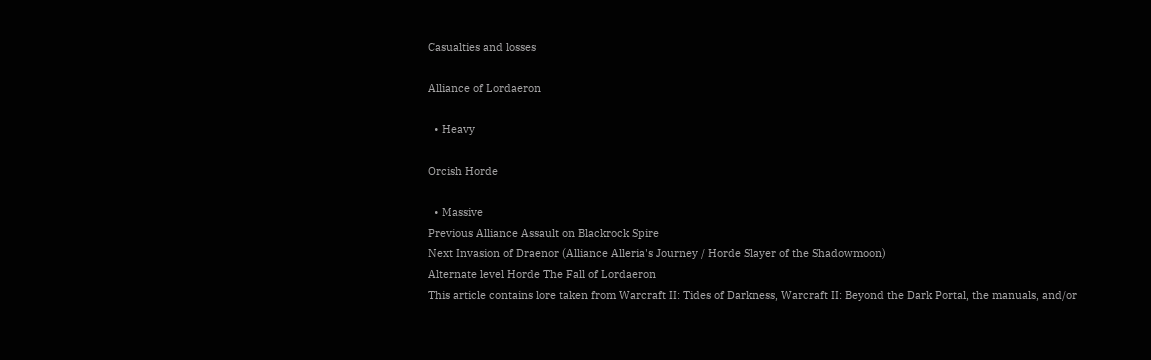Casualties and losses

Alliance of Lordaeron

  • Heavy

Orcish Horde

  • Massive
Previous Alliance Assault on Blackrock Spire
Next Invasion of Draenor (Alliance Alleria's Journey / Horde Slayer of the Shadowmoon)
Alternate level Horde The Fall of Lordaeron
This article contains lore taken from Warcraft II: Tides of Darkness, Warcraft II: Beyond the Dark Portal, the manuals, and/or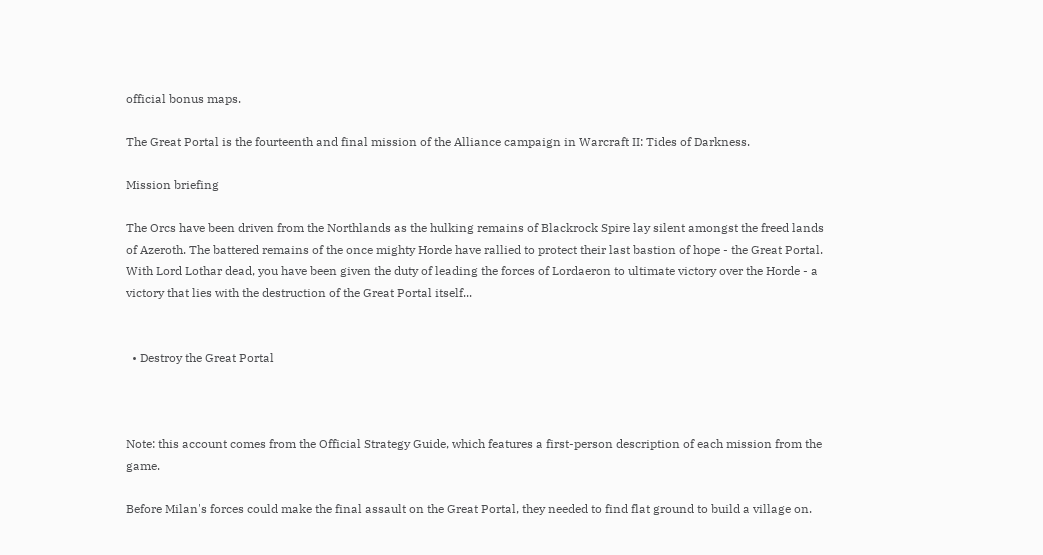official bonus maps.

The Great Portal is the fourteenth and final mission of the Alliance campaign in Warcraft II: Tides of Darkness.

Mission briefing

The Orcs have been driven from the Northlands as the hulking remains of Blackrock Spire lay silent amongst the freed lands of Azeroth. The battered remains of the once mighty Horde have rallied to protect their last bastion of hope - the Great Portal. With Lord Lothar dead, you have been given the duty of leading the forces of Lordaeron to ultimate victory over the Horde - a victory that lies with the destruction of the Great Portal itself...


  • Destroy the Great Portal



Note: this account comes from the Official Strategy Guide, which features a first-person description of each mission from the game.

Before Milan's forces could make the final assault on the Great Portal, they needed to find flat ground to build a village on.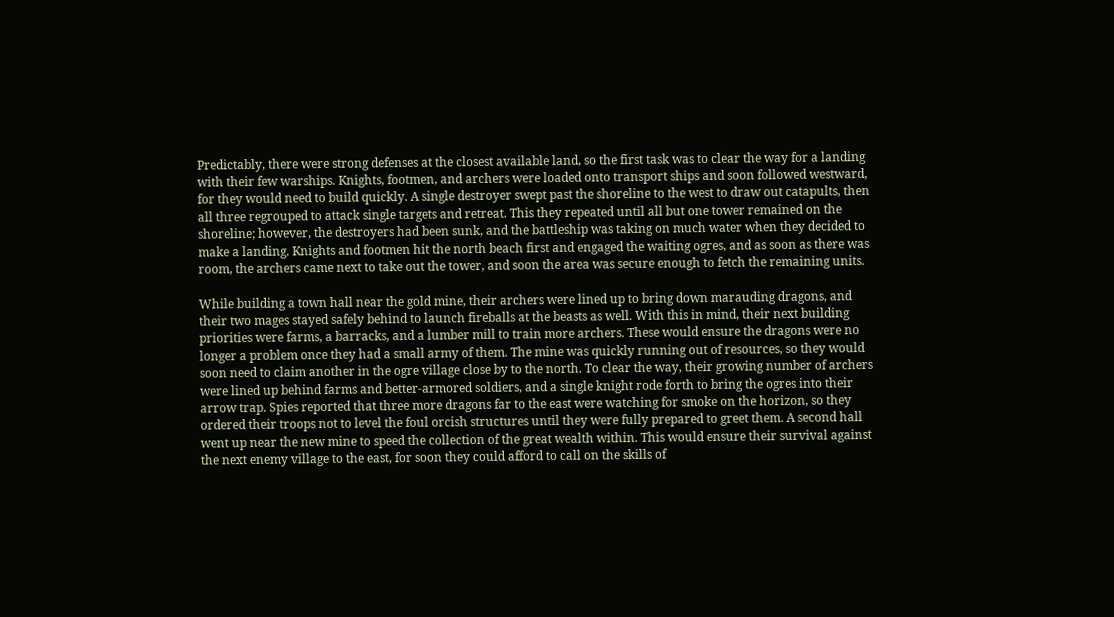Predictably, there were strong defenses at the closest available land, so the first task was to clear the way for a landing with their few warships. Knights, footmen, and archers were loaded onto transport ships and soon followed westward, for they would need to build quickly. A single destroyer swept past the shoreline to the west to draw out catapults, then all three regrouped to attack single targets and retreat. This they repeated until all but one tower remained on the shoreline; however, the destroyers had been sunk, and the battleship was taking on much water when they decided to make a landing. Knights and footmen hit the north beach first and engaged the waiting ogres, and as soon as there was room, the archers came next to take out the tower, and soon the area was secure enough to fetch the remaining units.

While building a town hall near the gold mine, their archers were lined up to bring down marauding dragons, and their two mages stayed safely behind to launch fireballs at the beasts as well. With this in mind, their next building priorities were farms, a barracks, and a lumber mill to train more archers. These would ensure the dragons were no longer a problem once they had a small army of them. The mine was quickly running out of resources, so they would soon need to claim another in the ogre village close by to the north. To clear the way, their growing number of archers were lined up behind farms and better-armored soldiers, and a single knight rode forth to bring the ogres into their arrow trap. Spies reported that three more dragons far to the east were watching for smoke on the horizon, so they ordered their troops not to level the foul orcish structures until they were fully prepared to greet them. A second hall went up near the new mine to speed the collection of the great wealth within. This would ensure their survival against the next enemy village to the east, for soon they could afford to call on the skills of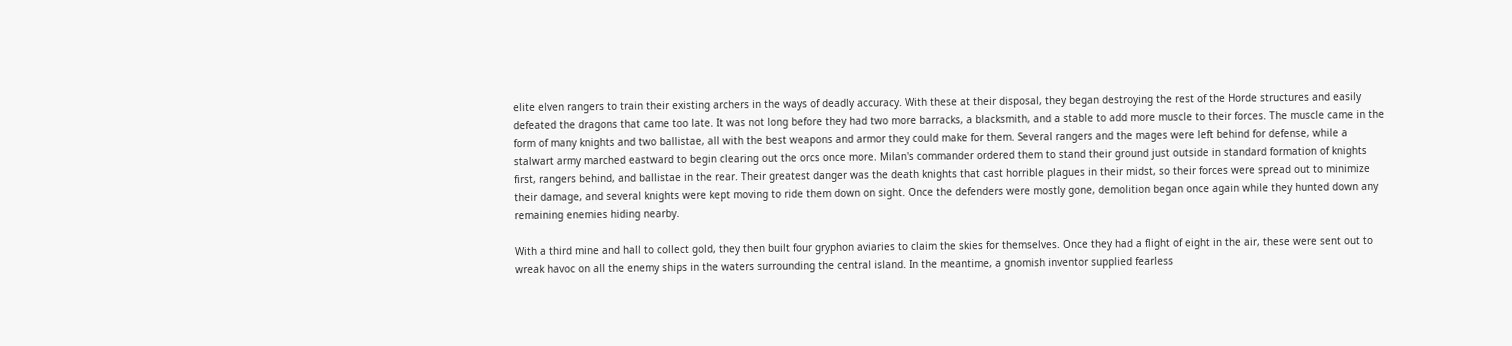elite elven rangers to train their existing archers in the ways of deadly accuracy. With these at their disposal, they began destroying the rest of the Horde structures and easily defeated the dragons that came too late. It was not long before they had two more barracks, a blacksmith, and a stable to add more muscle to their forces. The muscle came in the form of many knights and two ballistae, all with the best weapons and armor they could make for them. Several rangers and the mages were left behind for defense, while a stalwart army marched eastward to begin clearing out the orcs once more. Milan's commander ordered them to stand their ground just outside in standard formation of knights first, rangers behind, and ballistae in the rear. Their greatest danger was the death knights that cast horrible plagues in their midst, so their forces were spread out to minimize their damage, and several knights were kept moving to ride them down on sight. Once the defenders were mostly gone, demolition began once again while they hunted down any remaining enemies hiding nearby.

With a third mine and hall to collect gold, they then built four gryphon aviaries to claim the skies for themselves. Once they had a flight of eight in the air, these were sent out to wreak havoc on all the enemy ships in the waters surrounding the central island. In the meantime, a gnomish inventor supplied fearless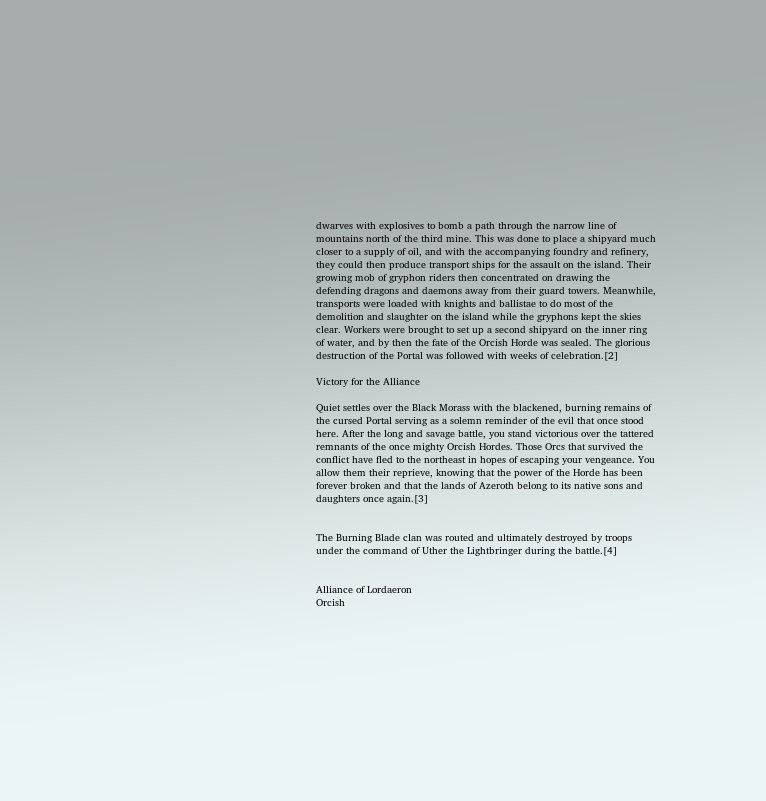dwarves with explosives to bomb a path through the narrow line of mountains north of the third mine. This was done to place a shipyard much closer to a supply of oil, and with the accompanying foundry and refinery, they could then produce transport ships for the assault on the island. Their growing mob of gryphon riders then concentrated on drawing the defending dragons and daemons away from their guard towers. Meanwhile, transports were loaded with knights and ballistae to do most of the demolition and slaughter on the island while the gryphons kept the skies clear. Workers were brought to set up a second shipyard on the inner ring of water, and by then the fate of the Orcish Horde was sealed. The glorious destruction of the Portal was followed with weeks of celebration.[2]

Victory for the Alliance

Quiet settles over the Black Morass with the blackened, burning remains of the cursed Portal serving as a solemn reminder of the evil that once stood here. After the long and savage battle, you stand victorious over the tattered remnants of the once mighty Orcish Hordes. Those Orcs that survived the conflict have fled to the northeast in hopes of escaping your vengeance. You allow them their reprieve, knowing that the power of the Horde has been forever broken and that the lands of Azeroth belong to its native sons and daughters once again.[3]


The Burning Blade clan was routed and ultimately destroyed by troops under the command of Uther the Lightbringer during the battle.[4]


Alliance of Lordaeron
Orcish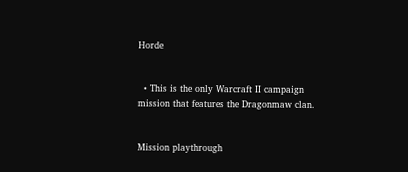Horde


  • This is the only Warcraft II campaign mission that features the Dragonmaw clan.


Mission playthrough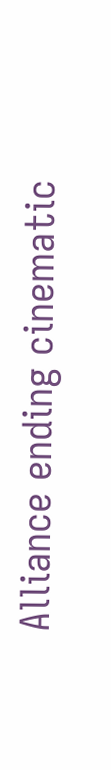Alliance ending cinematic